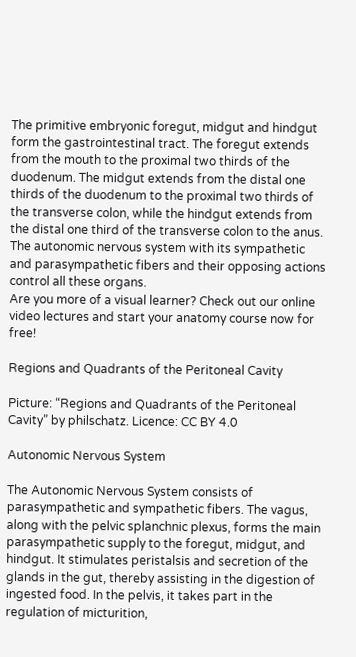The primitive embryonic foregut, midgut and hindgut form the gastrointestinal tract. The foregut extends from the mouth to the proximal two thirds of the duodenum. The midgut extends from the distal one thirds of the duodenum to the proximal two thirds of the transverse colon, while the hindgut extends from the distal one third of the transverse colon to the anus.  The autonomic nervous system with its sympathetic and parasympathetic fibers and their opposing actions control all these organs.
Are you more of a visual learner? Check out our online video lectures and start your anatomy course now for free!

Regions and Quadrants of the Peritoneal Cavity

Picture: “Regions and Quadrants of the Peritoneal Cavity” by philschatz. Licence: CC BY 4.0

Autonomic Nervous System

The Autonomic Nervous System consists of parasympathetic and sympathetic fibers. The vagus, along with the pelvic splanchnic plexus, forms the main parasympathetic supply to the foregut, midgut, and hindgut. It stimulates peristalsis and secretion of the glands in the gut, thereby assisting in the digestion of ingested food. In the pelvis, it takes part in the regulation of micturition,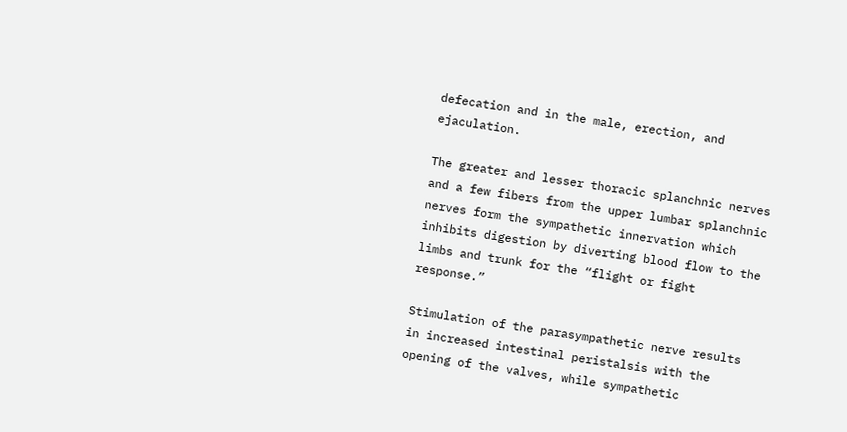defecation and in the male, erection, and ejaculation.

The greater and lesser thoracic splanchnic nerves and a few fibers from the upper lumbar splanchnic nerves form the sympathetic innervation which inhibits digestion by diverting blood flow to the limbs and trunk for the “flight or fight response.”

Stimulation of the parasympathetic nerve results in increased intestinal peristalsis with the opening of the valves, while sympathetic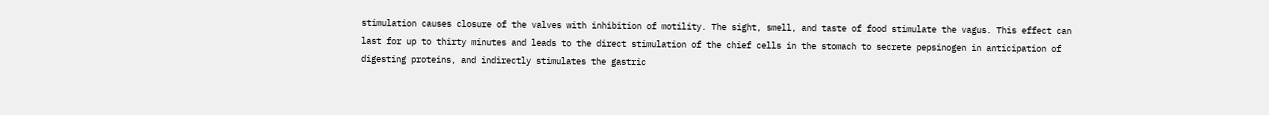stimulation causes closure of the valves with inhibition of motility. The sight, smell, and taste of food stimulate the vagus. This effect can last for up to thirty minutes and leads to the direct stimulation of the chief cells in the stomach to secrete pepsinogen in anticipation of digesting proteins, and indirectly stimulates the gastric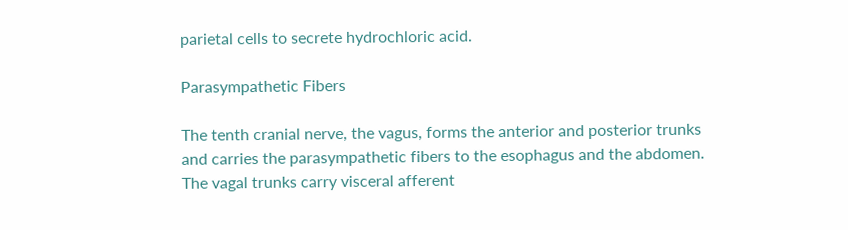parietal cells to secrete hydrochloric acid.

Parasympathetic Fibers

The tenth cranial nerve, the vagus, forms the anterior and posterior trunks and carries the parasympathetic fibers to the esophagus and the abdomen. The vagal trunks carry visceral afferent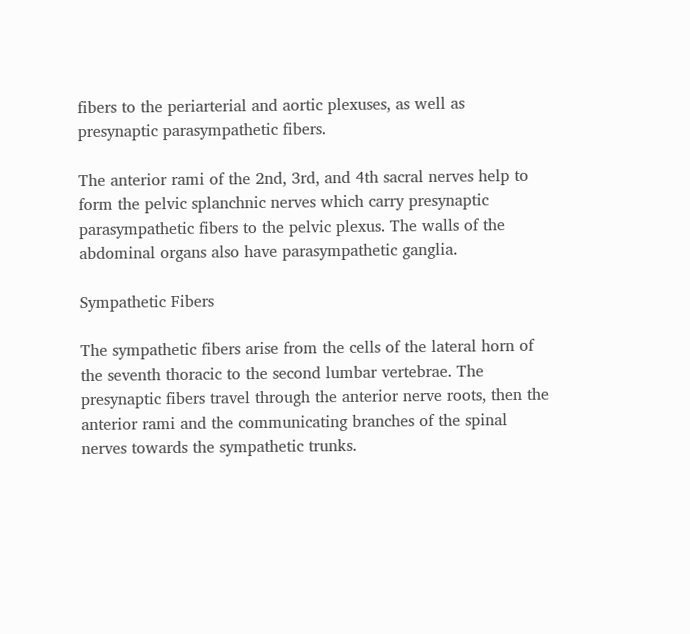fibers to the periarterial and aortic plexuses, as well as presynaptic parasympathetic fibers.

The anterior rami of the 2nd, 3rd, and 4th sacral nerves help to form the pelvic splanchnic nerves which carry presynaptic parasympathetic fibers to the pelvic plexus. The walls of the abdominal organs also have parasympathetic ganglia.

Sympathetic Fibers

The sympathetic fibers arise from the cells of the lateral horn of the seventh thoracic to the second lumbar vertebrae. The presynaptic fibers travel through the anterior nerve roots, then the anterior rami and the communicating branches of the spinal nerves towards the sympathetic trunks.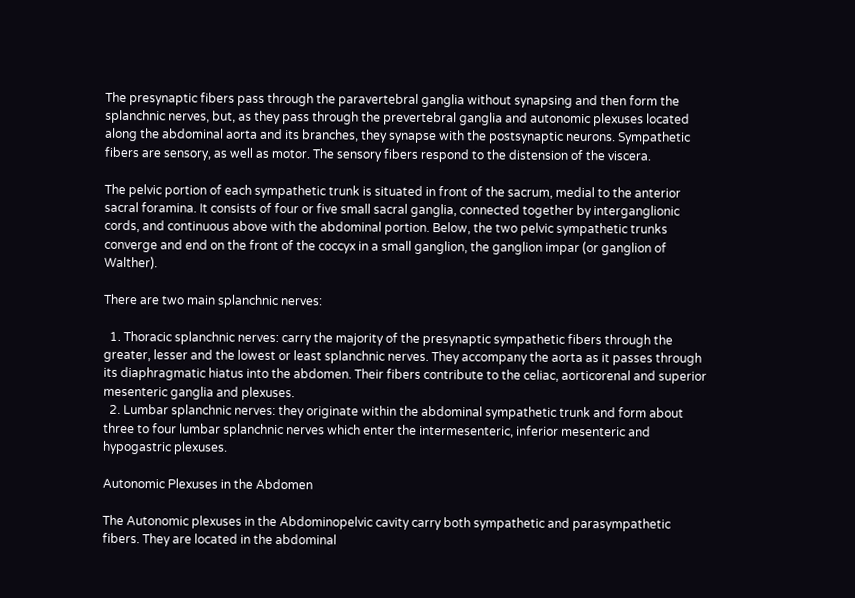The presynaptic fibers pass through the paravertebral ganglia without synapsing and then form the splanchnic nerves, but, as they pass through the prevertebral ganglia and autonomic plexuses located along the abdominal aorta and its branches, they synapse with the postsynaptic neurons. Sympathetic fibers are sensory, as well as motor. The sensory fibers respond to the distension of the viscera.

The pelvic portion of each sympathetic trunk is situated in front of the sacrum, medial to the anterior sacral foramina. It consists of four or five small sacral ganglia, connected together by interganglionic cords, and continuous above with the abdominal portion. Below, the two pelvic sympathetic trunks converge and end on the front of the coccyx in a small ganglion, the ganglion impar (or ganglion of Walther).

There are two main splanchnic nerves:

  1. Thoracic splanchnic nerves: carry the majority of the presynaptic sympathetic fibers through the greater, lesser and the lowest or least splanchnic nerves. They accompany the aorta as it passes through its diaphragmatic hiatus into the abdomen. Their fibers contribute to the celiac, aorticorenal and superior mesenteric ganglia and plexuses.
  2. Lumbar splanchnic nerves: they originate within the abdominal sympathetic trunk and form about three to four lumbar splanchnic nerves which enter the intermesenteric, inferior mesenteric and hypogastric plexuses.

Autonomic Plexuses in the Abdomen

The Autonomic plexuses in the Abdominopelvic cavity carry both sympathetic and parasympathetic fibers. They are located in the abdominal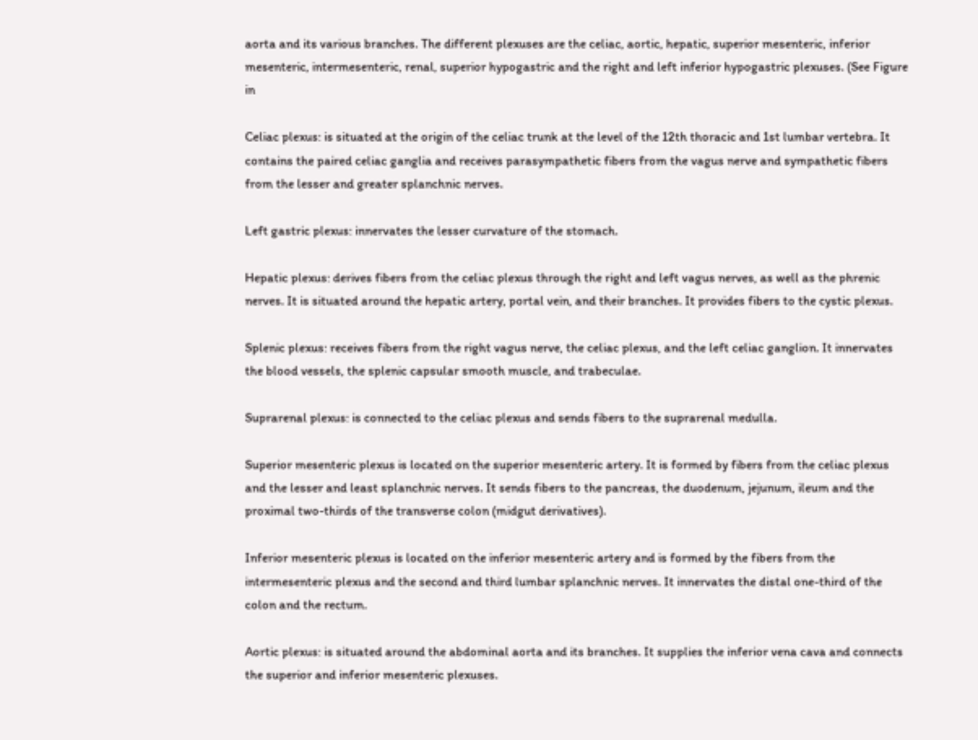aorta and its various branches. The different plexuses are the celiac, aortic, hepatic, superior mesenteric, inferior mesenteric, intermesenteric, renal, superior hypogastric and the right and left inferior hypogastric plexuses. (See Figure in

Celiac plexus: is situated at the origin of the celiac trunk at the level of the 12th thoracic and 1st lumbar vertebra. It contains the paired celiac ganglia and receives parasympathetic fibers from the vagus nerve and sympathetic fibers from the lesser and greater splanchnic nerves.

Left gastric plexus: innervates the lesser curvature of the stomach.

Hepatic plexus: derives fibers from the celiac plexus through the right and left vagus nerves, as well as the phrenic nerves. It is situated around the hepatic artery, portal vein, and their branches. It provides fibers to the cystic plexus.

Splenic plexus: receives fibers from the right vagus nerve, the celiac plexus, and the left celiac ganglion. It innervates the blood vessels, the splenic capsular smooth muscle, and trabeculae.

Suprarenal plexus: is connected to the celiac plexus and sends fibers to the suprarenal medulla.

Superior mesenteric plexus is located on the superior mesenteric artery. It is formed by fibers from the celiac plexus and the lesser and least splanchnic nerves. It sends fibers to the pancreas, the duodenum, jejunum, ileum and the proximal two-thirds of the transverse colon (midgut derivatives).

Inferior mesenteric plexus is located on the inferior mesenteric artery and is formed by the fibers from the intermesenteric plexus and the second and third lumbar splanchnic nerves. It innervates the distal one-third of the colon and the rectum.

Aortic plexus: is situated around the abdominal aorta and its branches. It supplies the inferior vena cava and connects the superior and inferior mesenteric plexuses.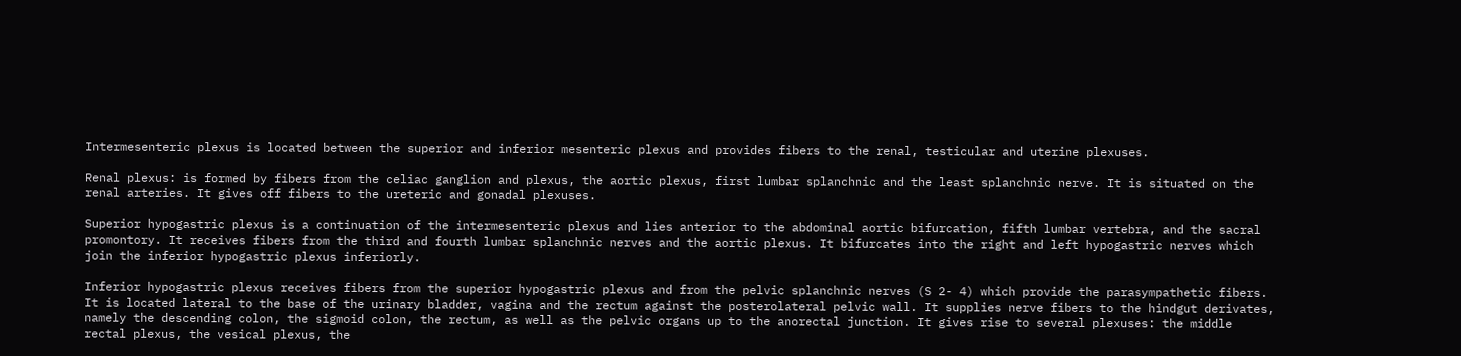Intermesenteric plexus is located between the superior and inferior mesenteric plexus and provides fibers to the renal, testicular and uterine plexuses.

Renal plexus: is formed by fibers from the celiac ganglion and plexus, the aortic plexus, first lumbar splanchnic and the least splanchnic nerve. It is situated on the renal arteries. It gives off fibers to the ureteric and gonadal plexuses.

Superior hypogastric plexus is a continuation of the intermesenteric plexus and lies anterior to the abdominal aortic bifurcation, fifth lumbar vertebra, and the sacral promontory. It receives fibers from the third and fourth lumbar splanchnic nerves and the aortic plexus. It bifurcates into the right and left hypogastric nerves which join the inferior hypogastric plexus inferiorly.

Inferior hypogastric plexus receives fibers from the superior hypogastric plexus and from the pelvic splanchnic nerves (S 2- 4) which provide the parasympathetic fibers. It is located lateral to the base of the urinary bladder, vagina and the rectum against the posterolateral pelvic wall. It supplies nerve fibers to the hindgut derivates, namely the descending colon, the sigmoid colon, the rectum, as well as the pelvic organs up to the anorectal junction. It gives rise to several plexuses: the middle rectal plexus, the vesical plexus, the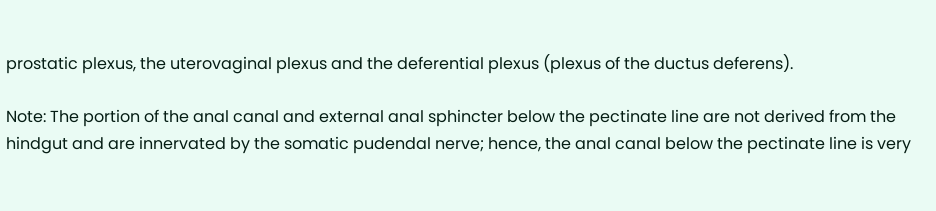prostatic plexus, the uterovaginal plexus and the deferential plexus (plexus of the ductus deferens).

Note: The portion of the anal canal and external anal sphincter below the pectinate line are not derived from the hindgut and are innervated by the somatic pudendal nerve; hence, the anal canal below the pectinate line is very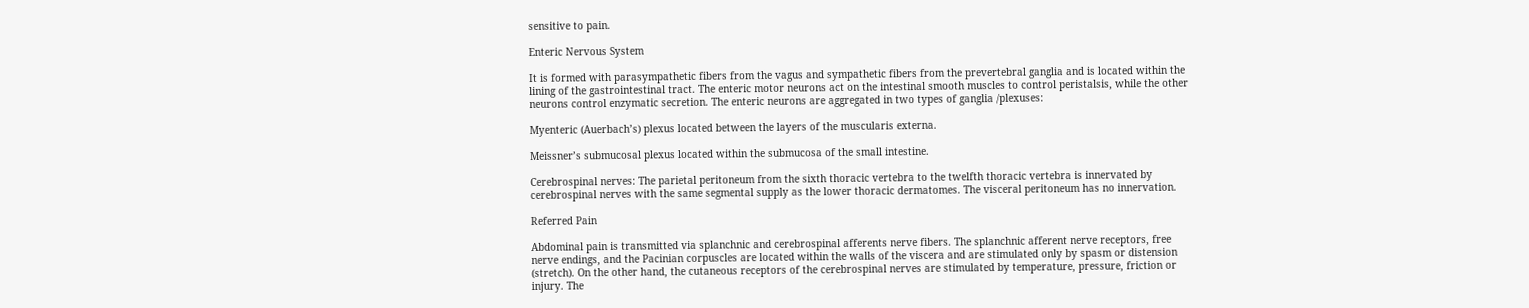sensitive to pain.

Enteric Nervous System

It is formed with parasympathetic fibers from the vagus and sympathetic fibers from the prevertebral ganglia and is located within the lining of the gastrointestinal tract. The enteric motor neurons act on the intestinal smooth muscles to control peristalsis, while the other neurons control enzymatic secretion. The enteric neurons are aggregated in two types of ganglia /plexuses:

Myenteric (Auerbach’s) plexus located between the layers of the muscularis externa.

Meissner’s submucosal plexus located within the submucosa of the small intestine.

Cerebrospinal nerves: The parietal peritoneum from the sixth thoracic vertebra to the twelfth thoracic vertebra is innervated by cerebrospinal nerves with the same segmental supply as the lower thoracic dermatomes. The visceral peritoneum has no innervation.

Referred Pain

Abdominal pain is transmitted via splanchnic and cerebrospinal afferents nerve fibers. The splanchnic afferent nerve receptors, free nerve endings, and the Pacinian corpuscles are located within the walls of the viscera and are stimulated only by spasm or distension (stretch). On the other hand, the cutaneous receptors of the cerebrospinal nerves are stimulated by temperature, pressure, friction or injury. The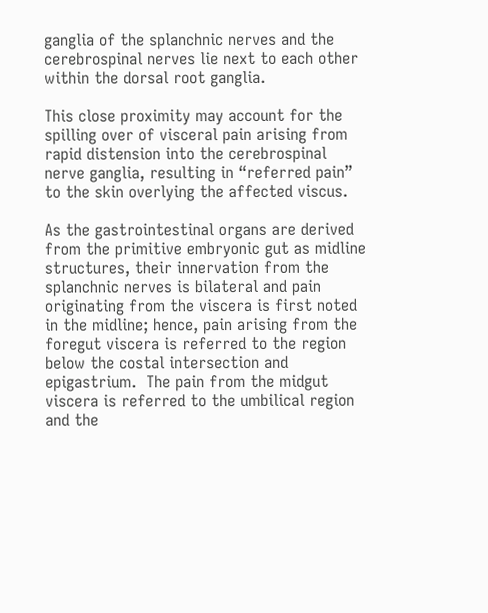ganglia of the splanchnic nerves and the cerebrospinal nerves lie next to each other within the dorsal root ganglia.

This close proximity may account for the spilling over of visceral pain arising from rapid distension into the cerebrospinal nerve ganglia, resulting in “referred pain” to the skin overlying the affected viscus.

As the gastrointestinal organs are derived from the primitive embryonic gut as midline structures, their innervation from the splanchnic nerves is bilateral and pain originating from the viscera is first noted in the midline; hence, pain arising from the foregut viscera is referred to the region below the costal intersection and epigastrium.  The pain from the midgut viscera is referred to the umbilical region and the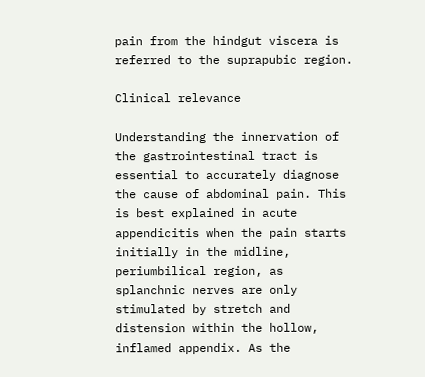pain from the hindgut viscera is referred to the suprapubic region.

Clinical relevance

Understanding the innervation of the gastrointestinal tract is essential to accurately diagnose the cause of abdominal pain. This is best explained in acute appendicitis when the pain starts initially in the midline, periumbilical region, as splanchnic nerves are only stimulated by stretch and distension within the hollow, inflamed appendix. As the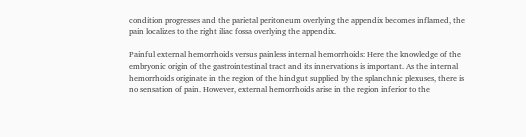condition progresses and the parietal peritoneum overlying the appendix becomes inflamed, the pain localizes to the right iliac fossa overlying the appendix.

Painful external hemorrhoids versus painless internal hemorrhoids: Here the knowledge of the embryonic origin of the gastrointestinal tract and its innervations is important. As the internal hemorrhoids originate in the region of the hindgut supplied by the splanchnic plexuses, there is no sensation of pain. However, external hemorrhoids arise in the region inferior to the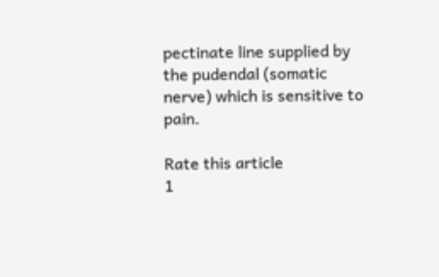pectinate line supplied by the pudendal (somatic nerve) which is sensitive to pain.

Rate this article
1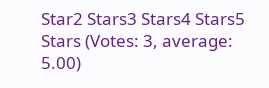Star2 Stars3 Stars4 Stars5 Stars (Votes: 3, average: 5.00)